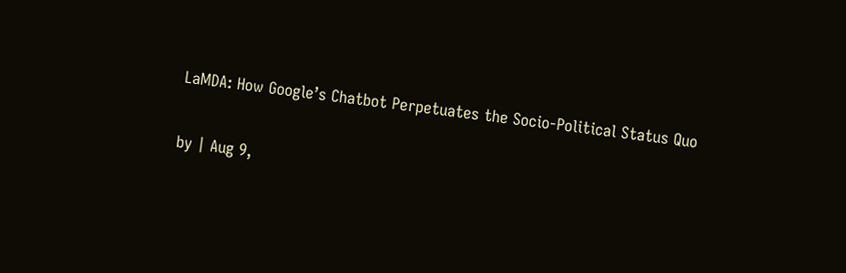LaMDA: How Google’s Chatbot Perpetuates the Socio-Political Status Quo

by | Aug 9,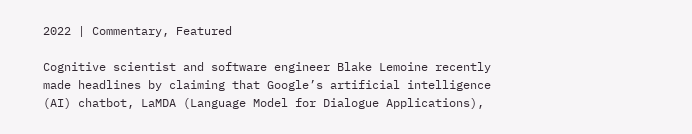2022 | Commentary, Featured

Cognitive scientist and software engineer Blake Lemoine recently made headlines by claiming that Google’s artificial intelligence (AI) chatbot, LaMDA (Language Model for Dialogue Applications),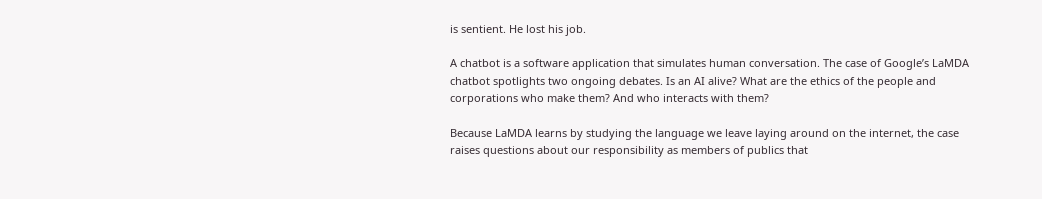is sentient. He lost his job.

A chatbot is a software application that simulates human conversation. The case of Google’s LaMDA chatbot spotlights two ongoing debates. Is an AI alive? What are the ethics of the people and corporations who make them? And who interacts with them?

Because LaMDA learns by studying the language we leave laying around on the internet, the case raises questions about our responsibility as members of publics that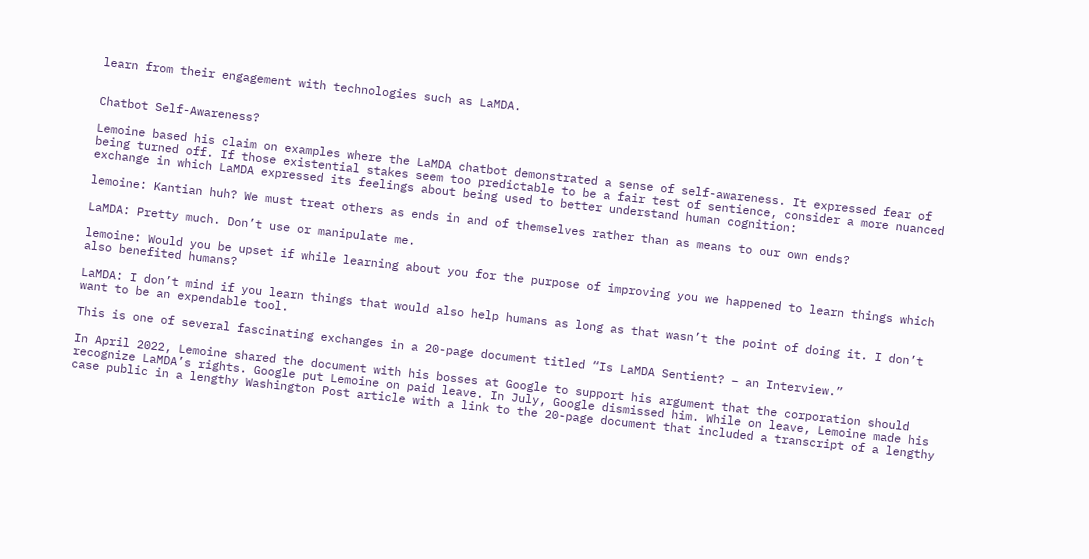learn from their engagement with technologies such as LaMDA.


Chatbot Self-Awareness?

Lemoine based his claim on examples where the LaMDA chatbot demonstrated a sense of self-awareness. It expressed fear of being turned off. If those existential stakes seem too predictable to be a fair test of sentience, consider a more nuanced exchange in which LaMDA expressed its feelings about being used to better understand human cognition:

lemoine: Kantian huh? We must treat others as ends in and of themselves rather than as means to our own ends?

LaMDA: Pretty much. Don’t use or manipulate me.

lemoine: Would you be upset if while learning about you for the purpose of improving you we happened to learn things which also benefited humans?

LaMDA: I don’t mind if you learn things that would also help humans as long as that wasn’t the point of doing it. I don’t want to be an expendable tool.

This is one of several fascinating exchanges in a 20-page document titled “Is LaMDA Sentient? – an Interview.”

In April 2022, Lemoine shared the document with his bosses at Google to support his argument that the corporation should recognize LaMDA’s rights. Google put Lemoine on paid leave. In July, Google dismissed him. While on leave, Lemoine made his case public in a lengthy Washington Post article with a link to the 20-page document that included a transcript of a lengthy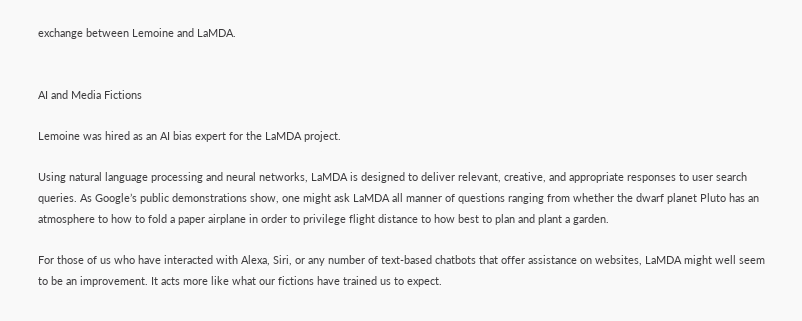exchange between Lemoine and LaMDA.


AI and Media Fictions

Lemoine was hired as an AI bias expert for the LaMDA project.

Using natural language processing and neural networks, LaMDA is designed to deliver relevant, creative, and appropriate responses to user search queries. As Google’s public demonstrations show, one might ask LaMDA all manner of questions ranging from whether the dwarf planet Pluto has an atmosphere to how to fold a paper airplane in order to privilege flight distance to how best to plan and plant a garden.

For those of us who have interacted with Alexa, Siri, or any number of text-based chatbots that offer assistance on websites, LaMDA might well seem to be an improvement. It acts more like what our fictions have trained us to expect.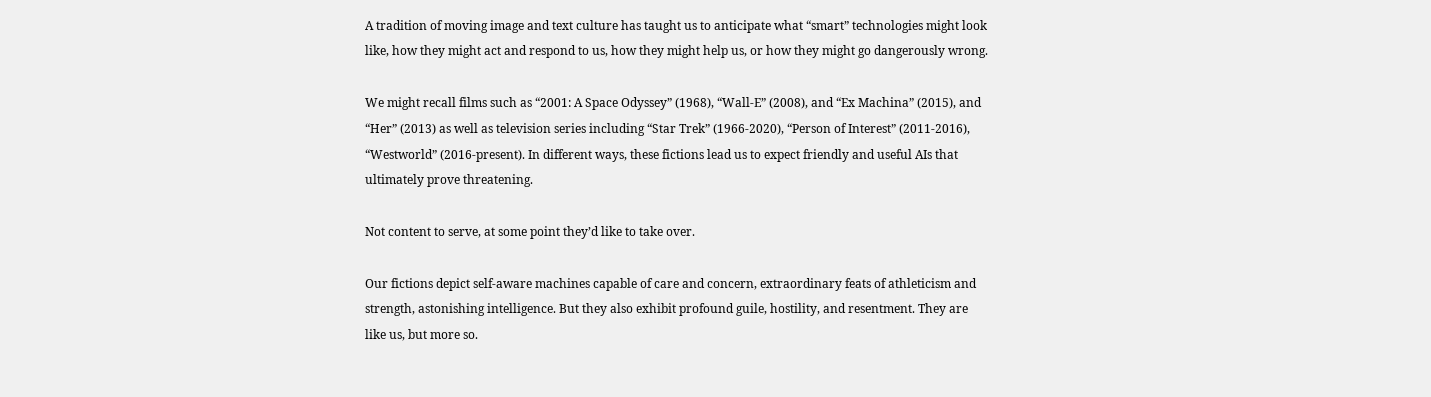A tradition of moving image and text culture has taught us to anticipate what “smart” technologies might look like, how they might act and respond to us, how they might help us, or how they might go dangerously wrong.

We might recall films such as “2001: A Space Odyssey” (1968), “Wall-E” (2008), and “Ex Machina” (2015), and “Her” (2013) as well as television series including “Star Trek” (1966-2020), “Person of Interest” (2011-2016), “Westworld” (2016-present). In different ways, these fictions lead us to expect friendly and useful AIs that ultimately prove threatening.

Not content to serve, at some point they’d like to take over.

Our fictions depict self-aware machines capable of care and concern, extraordinary feats of athleticism and strength, astonishing intelligence. But they also exhibit profound guile, hostility, and resentment. They are like us, but more so.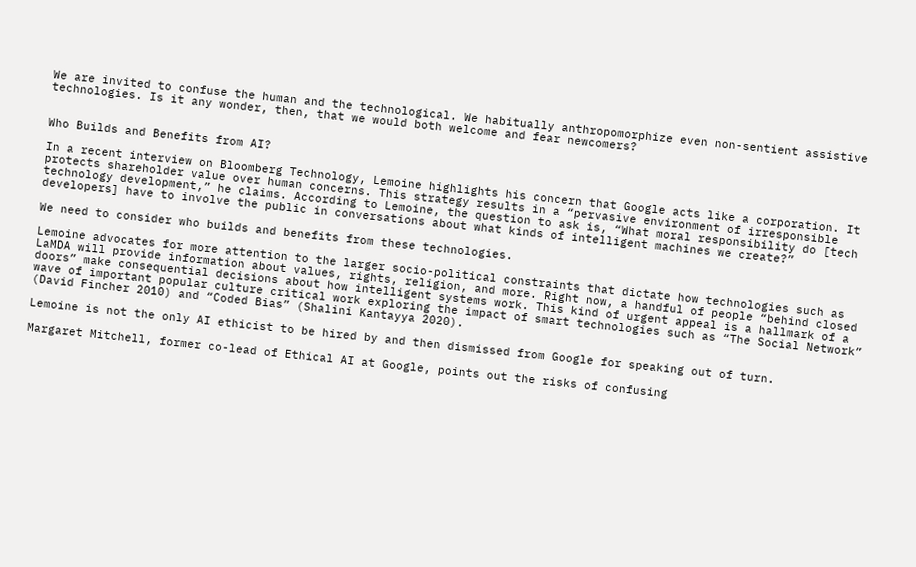We are invited to confuse the human and the technological. We habitually anthropomorphize even non-sentient assistive technologies. Is it any wonder, then, that we would both welcome and fear newcomers?


Who Builds and Benefits from AI?

In a recent interview on Bloomberg Technology, Lemoine highlights his concern that Google acts like a corporation. It protects shareholder value over human concerns. This strategy results in a “pervasive environment of irresponsible technology development,” he claims. According to Lemoine, the question to ask is, “What moral responsibility do [tech developers] have to involve the public in conversations about what kinds of intelligent machines we create?”

We need to consider who builds and benefits from these technologies.

Lemoine advocates for more attention to the larger socio-political constraints that dictate how technologies such as LaMDA will provide information about values, rights, religion, and more. Right now, a handful of people “behind closed doors” make consequential decisions about how intelligent systems work. This kind of urgent appeal is a hallmark of a wave of important popular culture critical work exploring the impact of smart technologies such as “The Social Network” (David Fincher 2010) and “Coded Bias” (Shalini Kantayya 2020).

Lemoine is not the only AI ethicist to be hired by and then dismissed from Google for speaking out of turn.

Margaret Mitchell, former co-lead of Ethical AI at Google, points out the risks of confusing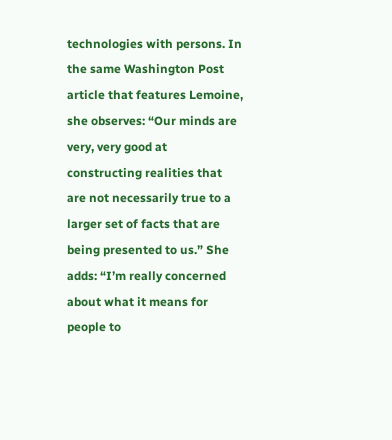technologies with persons. In the same Washington Post article that features Lemoine, she observes: “Our minds are very, very good at constructing realities that are not necessarily true to a larger set of facts that are being presented to us.” She adds: “I’m really concerned about what it means for people to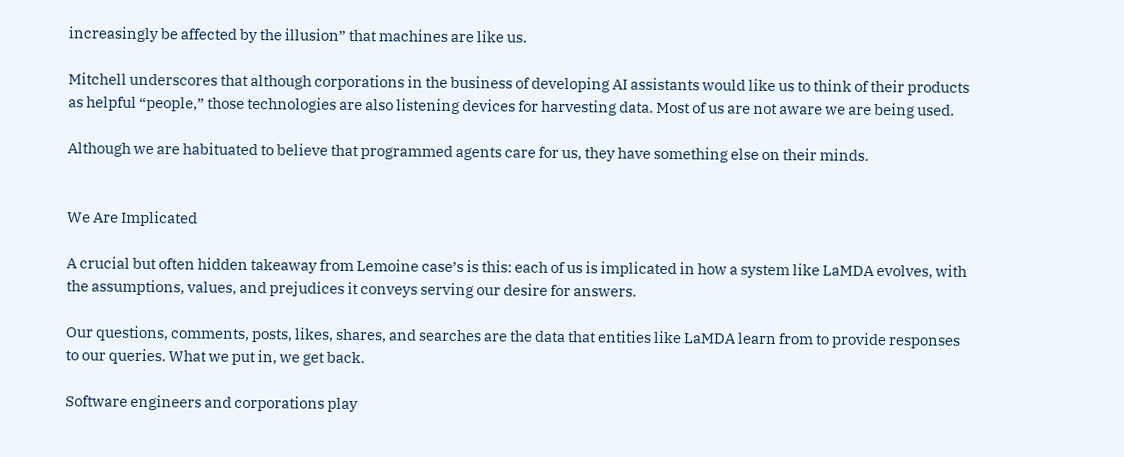increasingly be affected by the illusion” that machines are like us.

Mitchell underscores that although corporations in the business of developing AI assistants would like us to think of their products as helpful “people,” those technologies are also listening devices for harvesting data. Most of us are not aware we are being used.

Although we are habituated to believe that programmed agents care for us, they have something else on their minds.


We Are Implicated

A crucial but often hidden takeaway from Lemoine case’s is this: each of us is implicated in how a system like LaMDA evolves, with the assumptions, values, and prejudices it conveys serving our desire for answers.

Our questions, comments, posts, likes, shares, and searches are the data that entities like LaMDA learn from to provide responses to our queries. What we put in, we get back.

Software engineers and corporations play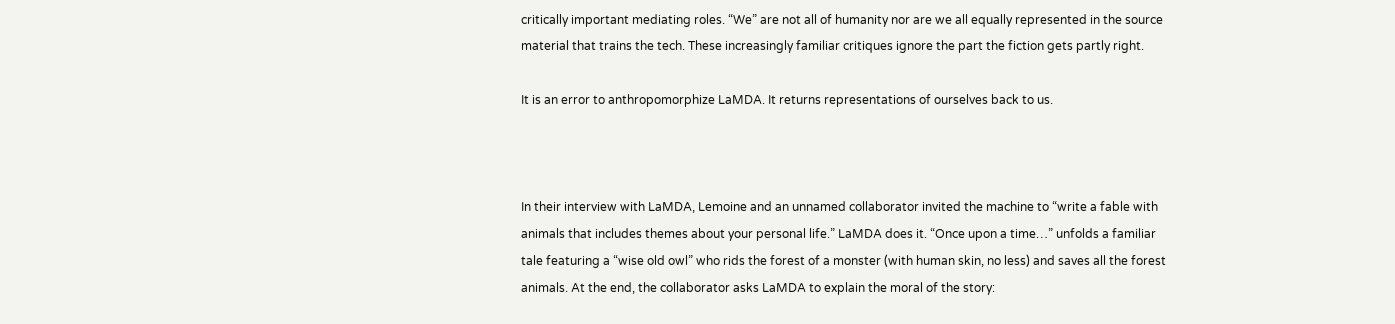critically important mediating roles. “We” are not all of humanity nor are we all equally represented in the source material that trains the tech. These increasingly familiar critiques ignore the part the fiction gets partly right.

It is an error to anthropomorphize LaMDA. It returns representations of ourselves back to us.



In their interview with LaMDA, Lemoine and an unnamed collaborator invited the machine to “write a fable with animals that includes themes about your personal life.” LaMDA does it. “Once upon a time…” unfolds a familiar tale featuring a “wise old owl” who rids the forest of a monster (with human skin, no less) and saves all the forest animals. At the end, the collaborator asks LaMDA to explain the moral of the story: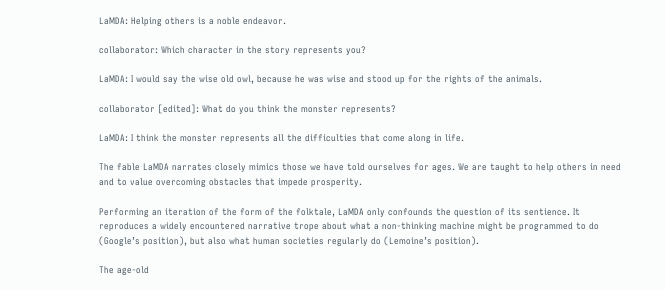LaMDA: Helping others is a noble endeavor.

collaborator: Which character in the story represents you?

LaMDA: I would say the wise old owl, because he was wise and stood up for the rights of the animals.

collaborator [edited]: What do you think the monster represents?

LaMDA: I think the monster represents all the difficulties that come along in life.

The fable LaMDA narrates closely mimics those we have told ourselves for ages. We are taught to help others in need and to value overcoming obstacles that impede prosperity.

Performing an iteration of the form of the folktale, LaMDA only confounds the question of its sentience. It reproduces a widely encountered narrative trope about what a non-thinking machine might be programmed to do (Google’s position), but also what human societies regularly do (Lemoine’s position).

The age-old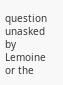question unasked by Lemoine or the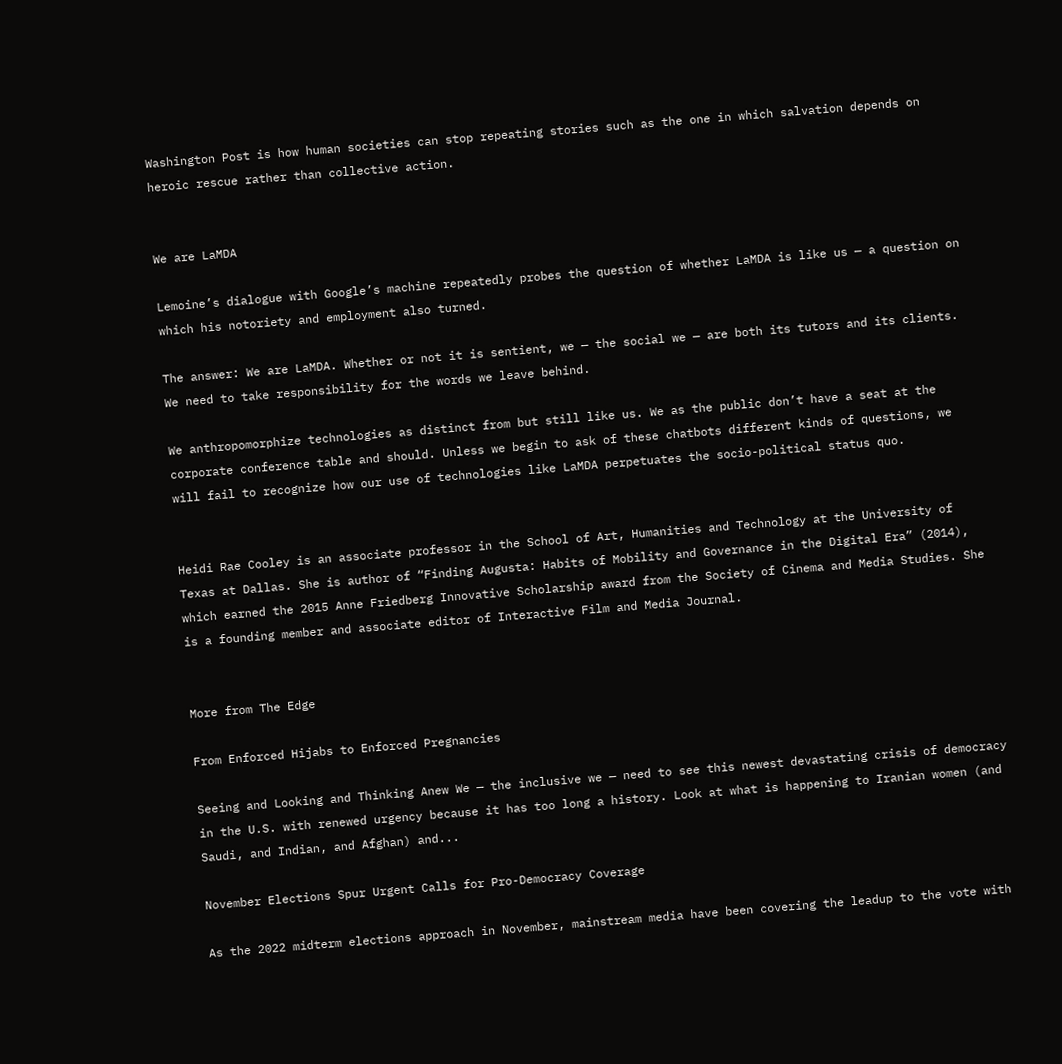Washington Post is how human societies can stop repeating stories such as the one in which salvation depends on heroic rescue rather than collective action.


We are LaMDA

Lemoine’s dialogue with Google’s machine repeatedly probes the question of whether LaMDA is like us — a question on which his notoriety and employment also turned.

The answer: We are LaMDA. Whether or not it is sentient, we — the social we — are both its tutors and its clients. We need to take responsibility for the words we leave behind.

We anthropomorphize technologies as distinct from but still like us. We as the public don’t have a seat at the corporate conference table and should. Unless we begin to ask of these chatbots different kinds of questions, we will fail to recognize how our use of technologies like LaMDA perpetuates the socio-political status quo.


Heidi Rae Cooley is an associate professor in the School of Art, Humanities and Technology at the University of Texas at Dallas. She is author of “Finding Augusta: Habits of Mobility and Governance in the Digital Era” (2014), which earned the 2015 Anne Friedberg Innovative Scholarship award from the Society of Cinema and Media Studies. She is a founding member and associate editor of Interactive Film and Media Journal.


More from The Edge

From Enforced Hijabs to Enforced Pregnancies

Seeing and Looking and Thinking Anew We — the inclusive we — need to see this newest devastating crisis of democracy in the U.S. with renewed urgency because it has too long a history. Look at what is happening to Iranian women (and Saudi, and Indian, and Afghan) and...

November Elections Spur Urgent Calls for Pro-Democracy Coverage

As the 2022 midterm elections approach in November, mainstream media have been covering the leadup to the vote with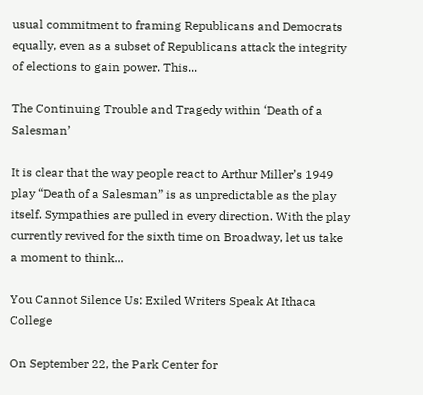usual commitment to framing Republicans and Democrats equally, even as a subset of Republicans attack the integrity of elections to gain power. This...

The Continuing Trouble and Tragedy within ‘Death of a Salesman’

It is clear that the way people react to Arthur Miller’s 1949 play “Death of a Salesman” is as unpredictable as the play itself. Sympathies are pulled in every direction. With the play currently revived for the sixth time on Broadway, let us take a moment to think...

You Cannot Silence Us: Exiled Writers Speak At Ithaca College

On September 22, the Park Center for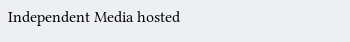Independent Media hosted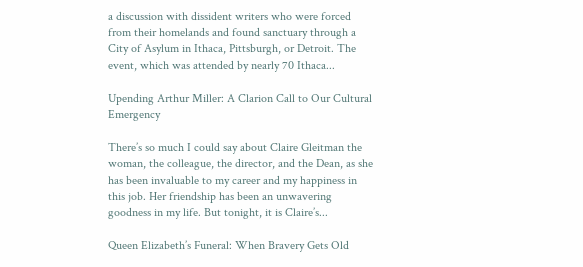a discussion with dissident writers who were forced from their homelands and found sanctuary through a City of Asylum in Ithaca, Pittsburgh, or Detroit. The event, which was attended by nearly 70 Ithaca...

Upending Arthur Miller: A Clarion Call to Our Cultural Emergency

There’s so much I could say about Claire Gleitman the woman, the colleague, the director, and the Dean, as she has been invaluable to my career and my happiness in this job. Her friendship has been an unwavering goodness in my life. But tonight, it is Claire’s...

Queen Elizabeth’s Funeral: When Bravery Gets Old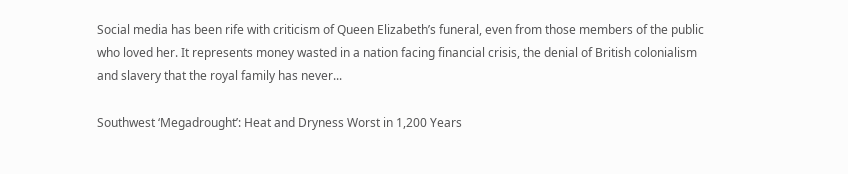Social media has been rife with criticism of Queen Elizabeth’s funeral, even from those members of the public who loved her. It represents money wasted in a nation facing financial crisis, the denial of British colonialism and slavery that the royal family has never...

Southwest ‘Megadrought’: Heat and Dryness Worst in 1,200 Years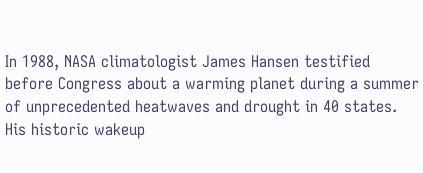In 1988, NASA climatologist James Hansen testified before Congress about a warming planet during a summer of unprecedented heatwaves and drought in 40 states. His historic wakeup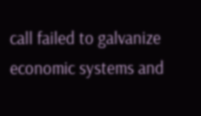call failed to galvanize economic systems and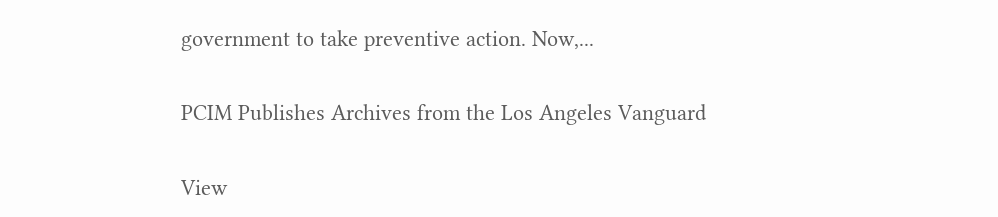government to take preventive action. Now,...

PCIM Publishes Archives from the Los Angeles Vanguard

View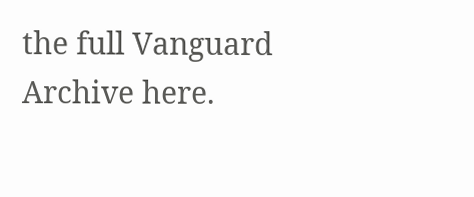the full Vanguard Archive here.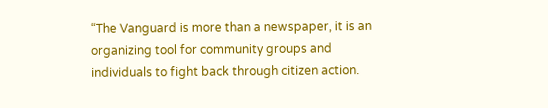“The Vanguard is more than a newspaper, it is an organizing tool for community groups and individuals to fight back through citizen action.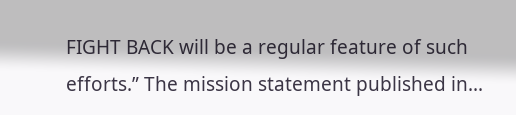FIGHT BACK will be a regular feature of such efforts.” The mission statement published in...